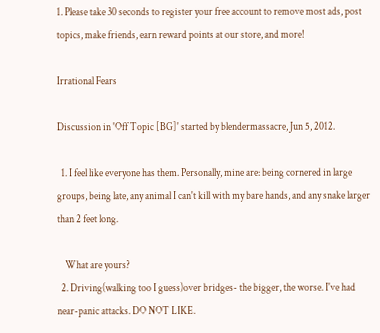1. Please take 30 seconds to register your free account to remove most ads, post topics, make friends, earn reward points at our store, and more!

Irrational Fears

Discussion in 'Off Topic [BG]' started by blendermassacre, Jun 5, 2012.

  1. I feel like everyone has them. Personally, mine are: being cornered in large groups, being late, any animal I can't kill with my bare hands, and any snake larger than 2 feet long.

    What are yours?
  2. Driving(walking too I guess)over bridges- the bigger, the worse. I've had near-panic attacks. DO NOT LIKE.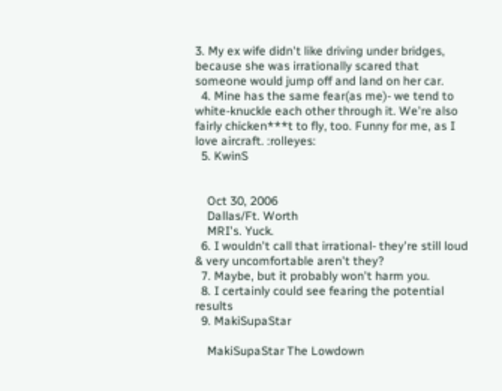3. My ex wife didn't like driving under bridges, because she was irrationally scared that someone would jump off and land on her car.
  4. Mine has the same fear(as me)- we tend to white-knuckle each other through it. We're also fairly chicken***t to fly, too. Funny for me, as I love aircraft. :rolleyes:
  5. KwinS


    Oct 30, 2006
    Dallas/Ft. Worth
    MRI's. Yuck.
  6. I wouldn't call that irrational- they're still loud & very uncomfortable aren't they?
  7. Maybe, but it probably won't harm you.
  8. I certainly could see fearing the potential results
  9. MakiSupaStar

    MakiSupaStar The Lowdown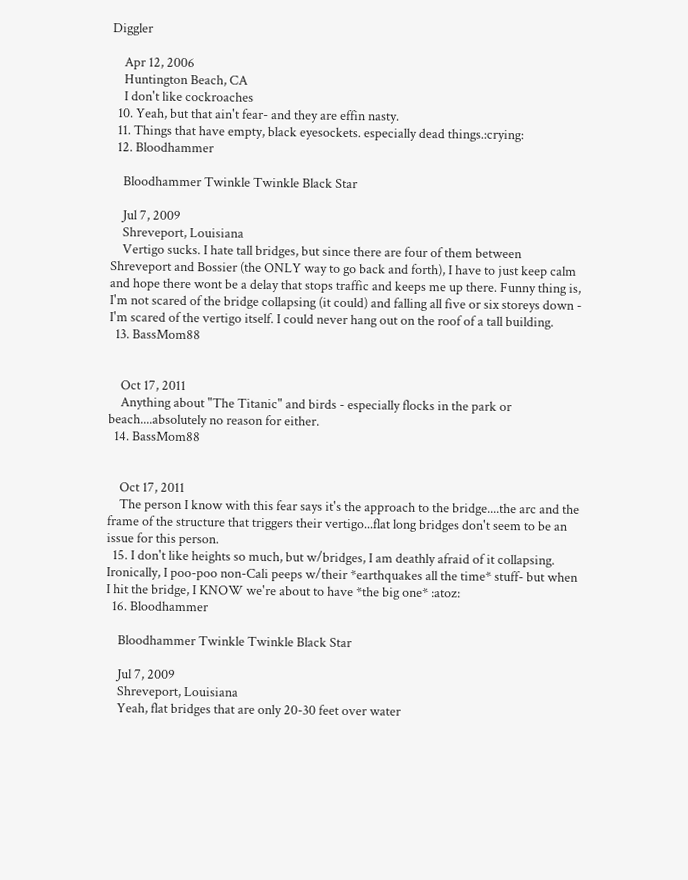Diggler

    Apr 12, 2006
    Huntington Beach, CA
    I don't like cockroaches
  10. Yeah, but that ain't fear- and they are effin nasty.
  11. Things that have empty, black eyesockets. especially dead things.:crying:
  12. Bloodhammer

    Bloodhammer Twinkle Twinkle Black Star

    Jul 7, 2009
    Shreveport, Louisiana
    Vertigo sucks. I hate tall bridges, but since there are four of them between Shreveport and Bossier (the ONLY way to go back and forth), I have to just keep calm and hope there wont be a delay that stops traffic and keeps me up there. Funny thing is, I'm not scared of the bridge collapsing (it could) and falling all five or six storeys down - I'm scared of the vertigo itself. I could never hang out on the roof of a tall building.
  13. BassMom88


    Oct 17, 2011
    Anything about "The Titanic" and birds - especially flocks in the park or beach....absolutely no reason for either.
  14. BassMom88


    Oct 17, 2011
    The person I know with this fear says it's the approach to the bridge....the arc and the frame of the structure that triggers their vertigo...flat long bridges don't seem to be an issue for this person.
  15. I don't like heights so much, but w/bridges, I am deathly afraid of it collapsing. Ironically, I poo-poo non-Cali peeps w/their *earthquakes all the time* stuff- but when I hit the bridge, I KNOW we're about to have *the big one* :atoz:
  16. Bloodhammer

    Bloodhammer Twinkle Twinkle Black Star

    Jul 7, 2009
    Shreveport, Louisiana
    Yeah, flat bridges that are only 20-30 feet over water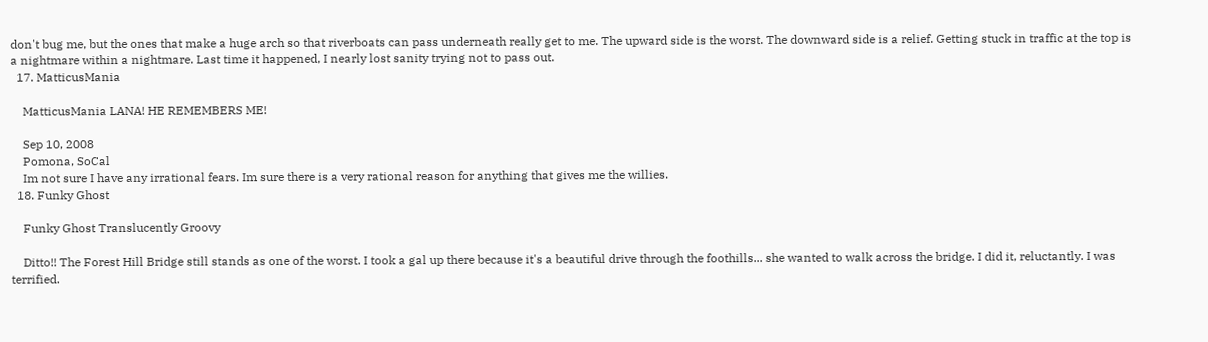don't bug me, but the ones that make a huge arch so that riverboats can pass underneath really get to me. The upward side is the worst. The downward side is a relief. Getting stuck in traffic at the top is a nightmare within a nightmare. Last time it happened, I nearly lost sanity trying not to pass out.
  17. MatticusMania

    MatticusMania LANA! HE REMEMBERS ME!

    Sep 10, 2008
    Pomona, SoCal
    Im not sure I have any irrational fears. Im sure there is a very rational reason for anything that gives me the willies.
  18. Funky Ghost

    Funky Ghost Translucently Groovy

    Ditto!! The Forest Hill Bridge still stands as one of the worst. I took a gal up there because it's a beautiful drive through the foothills... she wanted to walk across the bridge. I did it, reluctantly. I was terrified.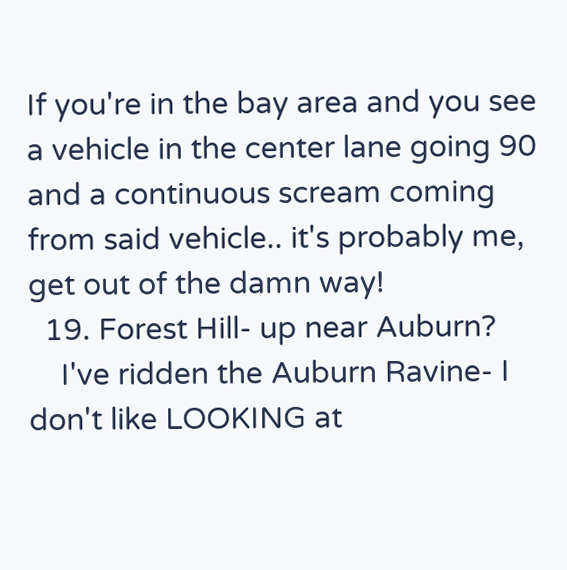If you're in the bay area and you see a vehicle in the center lane going 90 and a continuous scream coming from said vehicle.. it's probably me, get out of the damn way!
  19. Forest Hill- up near Auburn?
    I've ridden the Auburn Ravine- I don't like LOOKING at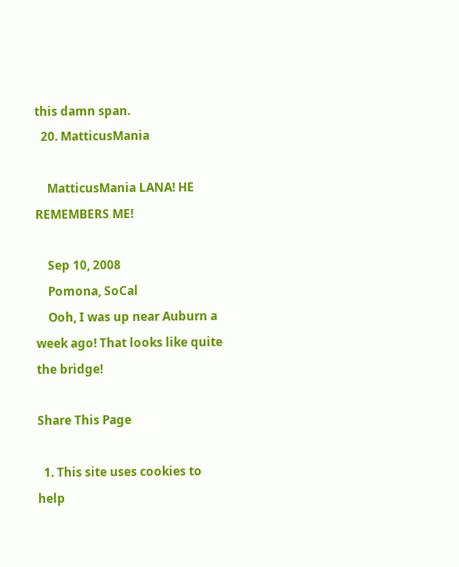this damn span.
  20. MatticusMania

    MatticusMania LANA! HE REMEMBERS ME!

    Sep 10, 2008
    Pomona, SoCal
    Ooh, I was up near Auburn a week ago! That looks like quite the bridge!

Share This Page

  1. This site uses cookies to help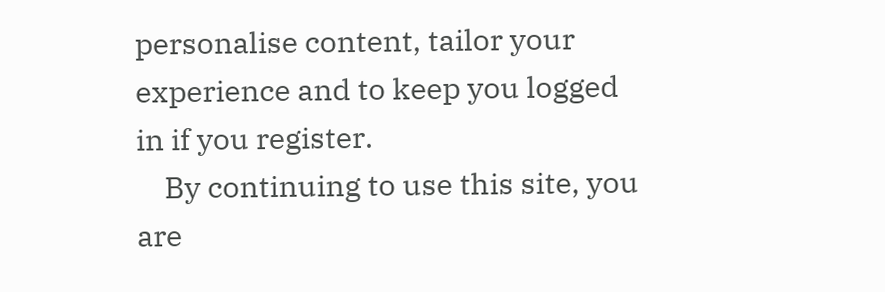personalise content, tailor your experience and to keep you logged in if you register.
    By continuing to use this site, you are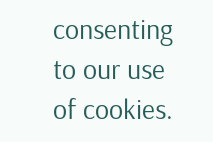consenting to our use of cookies.